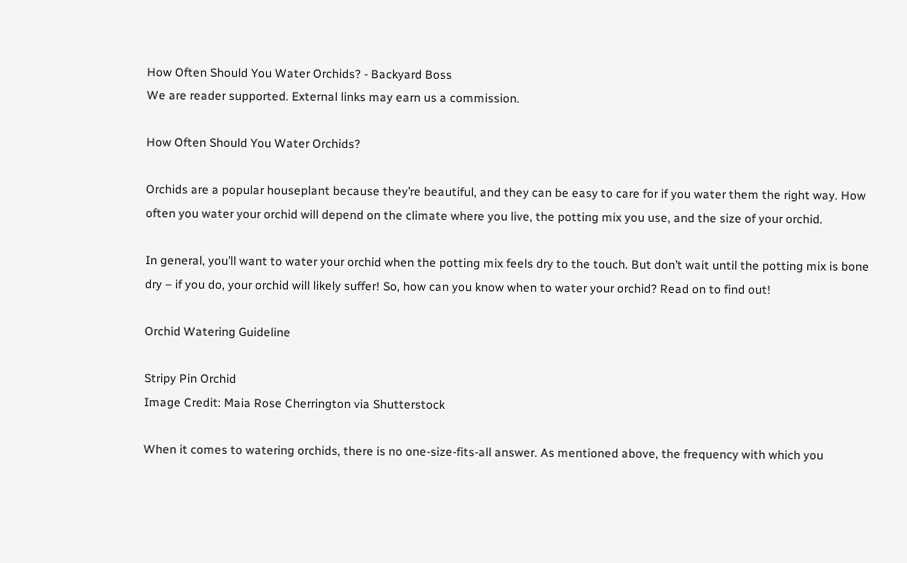How Often Should You Water Orchids? - Backyard Boss
We are reader supported. External links may earn us a commission.

How Often Should You Water Orchids?

Orchids are a popular houseplant because they’re beautiful, and they can be easy to care for if you water them the right way. How often you water your orchid will depend on the climate where you live, the potting mix you use, and the size of your orchid.

In general, you’ll want to water your orchid when the potting mix feels dry to the touch. But don’t wait until the potting mix is bone dry – if you do, your orchid will likely suffer! So, how can you know when to water your orchid? Read on to find out!

Orchid Watering Guideline

Stripy Pin Orchid
Image Credit: Maia Rose Cherrington via Shutterstock

When it comes to watering orchids, there is no one-size-fits-all answer. As mentioned above, the frequency with which you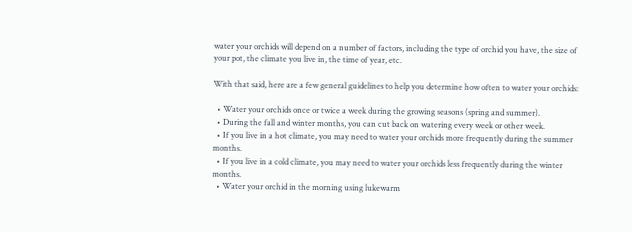water your orchids will depend on a number of factors, including the type of orchid you have, the size of your pot, the climate you live in, the time of year, etc.

With that said, here are a few general guidelines to help you determine how often to water your orchids:

  • Water your orchids once or twice a week during the growing seasons (spring and summer).
  • During the fall and winter months, you can cut back on watering every week or other week.
  • If you live in a hot climate, you may need to water your orchids more frequently during the summer months.
  • If you live in a cold climate, you may need to water your orchids less frequently during the winter months.
  • Water your orchid in the morning using lukewarm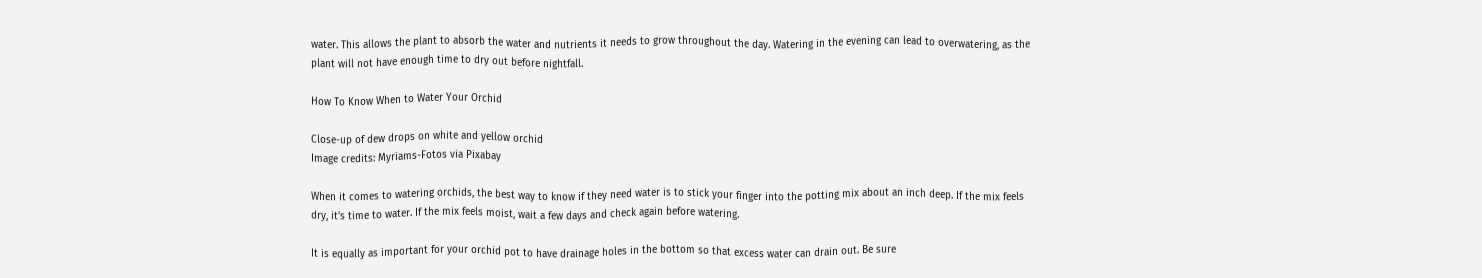water. This allows the plant to absorb the water and nutrients it needs to grow throughout the day. Watering in the evening can lead to overwatering, as the plant will not have enough time to dry out before nightfall.

How To Know When to Water Your Orchid

Close-up of dew drops on white and yellow orchid
Image credits: Myriams-Fotos via Pixabay

When it comes to watering orchids, the best way to know if they need water is to stick your finger into the potting mix about an inch deep. If the mix feels dry, it’s time to water. If the mix feels moist, wait a few days and check again before watering.

It is equally as important for your orchid pot to have drainage holes in the bottom so that excess water can drain out. Be sure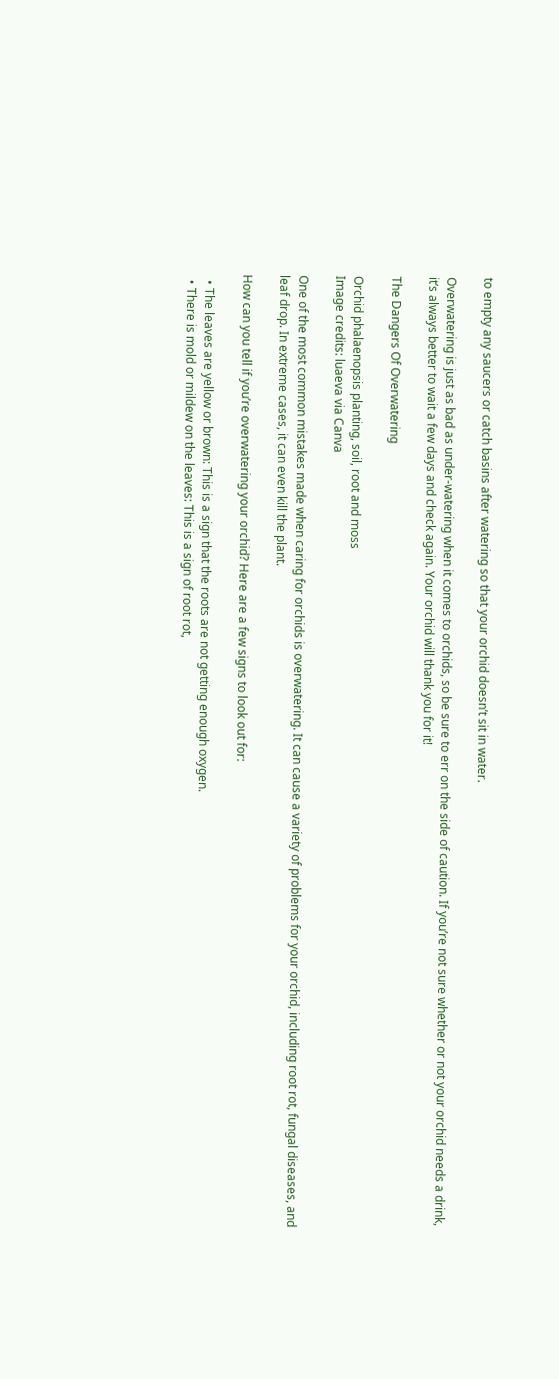to empty any saucers or catch basins after watering so that your orchid doesn’t sit in water.

Overwatering is just as bad as under-watering when it comes to orchids, so be sure to err on the side of caution. If you’re not sure whether or not your orchid needs a drink, it’s always better to wait a few days and check again. Your orchid will thank you for it!

The Dangers Of Overwatering

Orchid phalaenopsis planting, soil, root and moss
Image credits: luaeva via Canva

One of the most common mistakes made when caring for orchids is overwatering. It can cause a variety of problems for your orchid, including root rot, fungal diseases, and leaf drop. In extreme cases, it can even kill the plant.

How can you tell if you’re overwatering your orchid? Here are a few signs to look out for:

  • The leaves are yellow or brown: This is a sign that the roots are not getting enough oxygen.
  • There is mold or mildew on the leaves: This is a sign of root rot,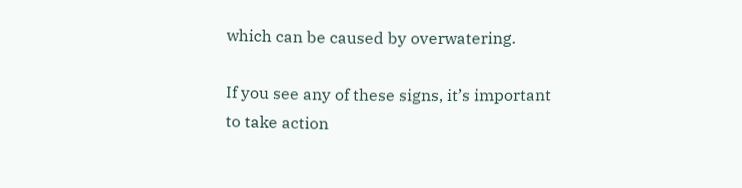which can be caused by overwatering.

If you see any of these signs, it’s important to take action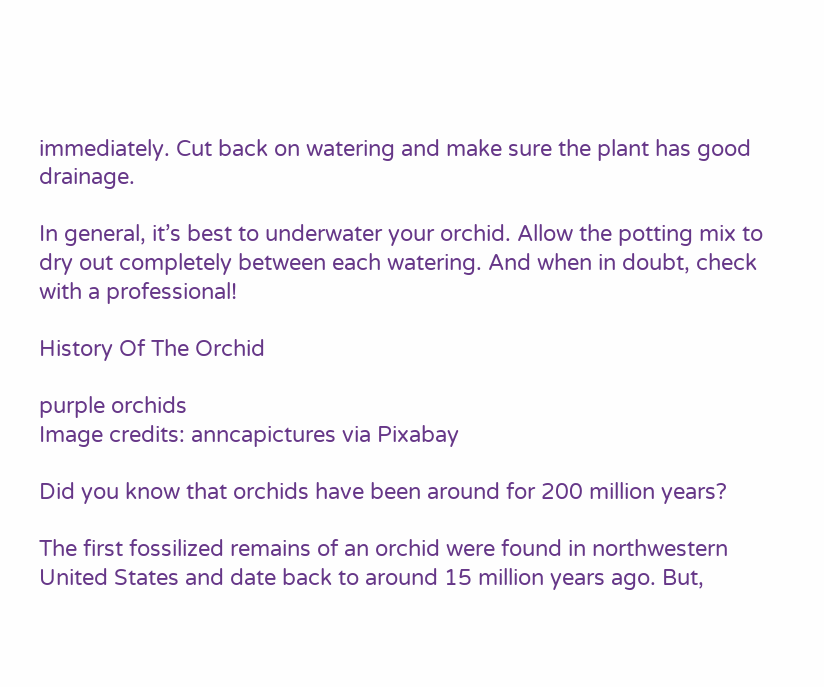immediately. Cut back on watering and make sure the plant has good drainage.

In general, it’s best to underwater your orchid. Allow the potting mix to dry out completely between each watering. And when in doubt, check with a professional!

History Of The Orchid

purple orchids
Image credits: anncapictures via Pixabay

Did you know that orchids have been around for 200 million years?

The first fossilized remains of an orchid were found in northwestern United States and date back to around 15 million years ago. But,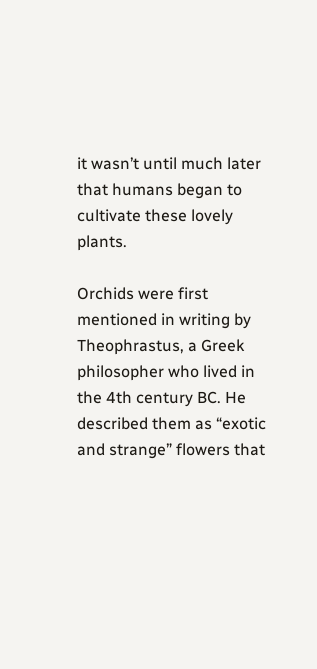it wasn’t until much later that humans began to cultivate these lovely plants.

Orchids were first mentioned in writing by Theophrastus, a Greek philosopher who lived in the 4th century BC. He described them as “exotic and strange” flowers that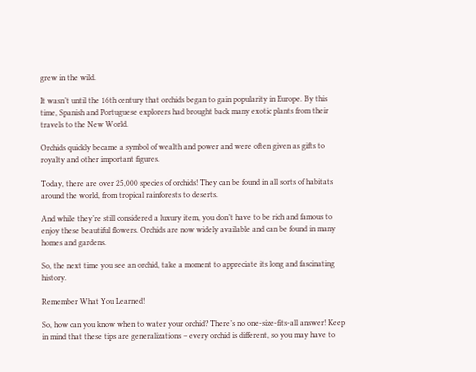grew in the wild.

It wasn’t until the 16th century that orchids began to gain popularity in Europe. By this time, Spanish and Portuguese explorers had brought back many exotic plants from their travels to the New World.

Orchids quickly became a symbol of wealth and power and were often given as gifts to royalty and other important figures.

Today, there are over 25,000 species of orchids! They can be found in all sorts of habitats around the world, from tropical rainforests to deserts.

And while they’re still considered a luxury item, you don’t have to be rich and famous to enjoy these beautiful flowers. Orchids are now widely available and can be found in many homes and gardens.

So, the next time you see an orchid, take a moment to appreciate its long and fascinating history.

Remember What You Learned!

So, how can you know when to water your orchid? There’s no one-size-fits-all answer! Keep in mind that these tips are generalizations – every orchid is different, so you may have to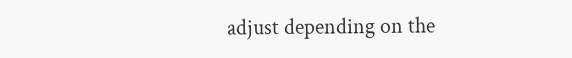adjust depending on the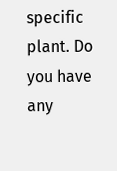specific plant. Do you have any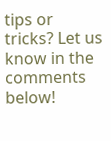tips or tricks? Let us know in the comments below!